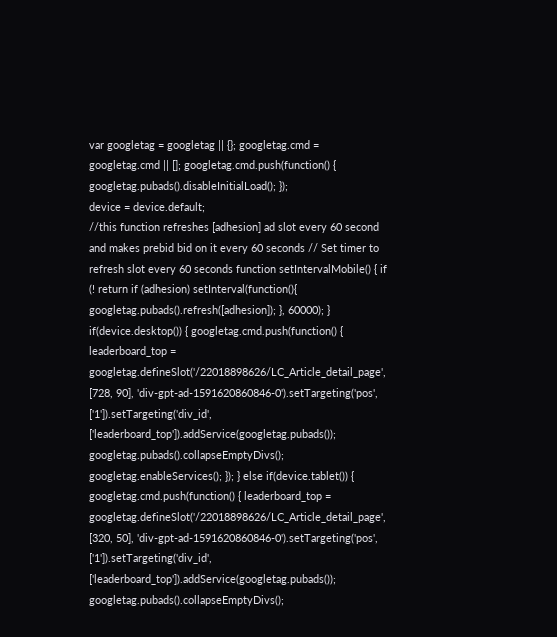var googletag = googletag || {}; googletag.cmd = googletag.cmd || []; googletag.cmd.push(function() { googletag.pubads().disableInitialLoad(); });
device = device.default;
//this function refreshes [adhesion] ad slot every 60 second and makes prebid bid on it every 60 seconds // Set timer to refresh slot every 60 seconds function setIntervalMobile() { if (! return if (adhesion) setInterval(function(){ googletag.pubads().refresh([adhesion]); }, 60000); } if(device.desktop()) { googletag.cmd.push(function() { leaderboard_top = googletag.defineSlot('/22018898626/LC_Article_detail_page', [728, 90], 'div-gpt-ad-1591620860846-0').setTargeting('pos', ['1']).setTargeting('div_id', ['leaderboard_top']).addService(googletag.pubads()); googletag.pubads().collapseEmptyDivs(); googletag.enableServices(); }); } else if(device.tablet()) { googletag.cmd.push(function() { leaderboard_top = googletag.defineSlot('/22018898626/LC_Article_detail_page', [320, 50], 'div-gpt-ad-1591620860846-0').setTargeting('pos', ['1']).setTargeting('div_id', ['leaderboard_top']).addService(googletag.pubads()); googletag.pubads().collapseEmptyDivs();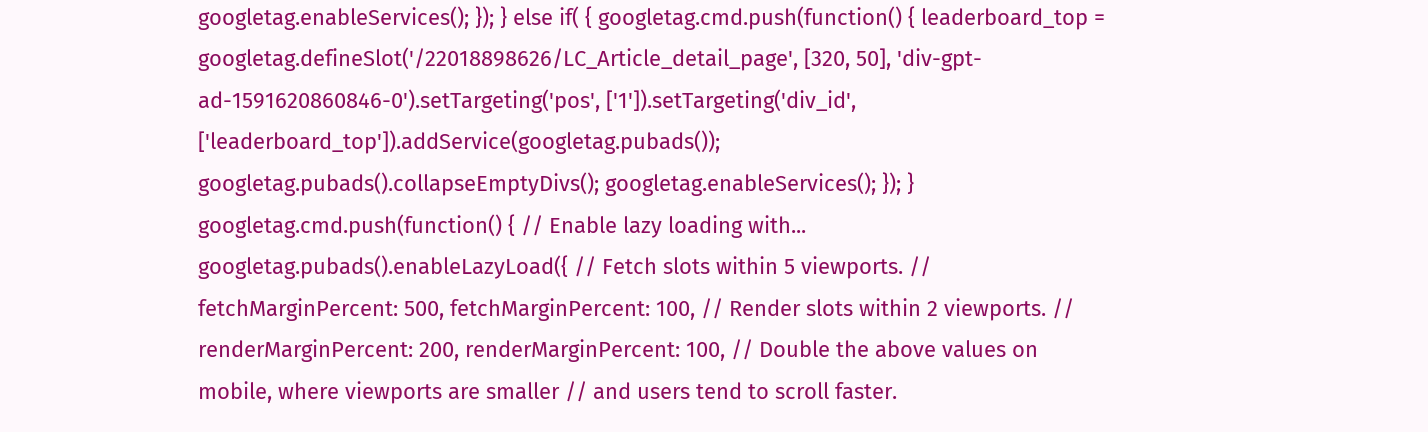googletag.enableServices(); }); } else if( { googletag.cmd.push(function() { leaderboard_top = googletag.defineSlot('/22018898626/LC_Article_detail_page', [320, 50], 'div-gpt-ad-1591620860846-0').setTargeting('pos', ['1']).setTargeting('div_id', ['leaderboard_top']).addService(googletag.pubads()); googletag.pubads().collapseEmptyDivs(); googletag.enableServices(); }); } googletag.cmd.push(function() { // Enable lazy loading with... googletag.pubads().enableLazyLoad({ // Fetch slots within 5 viewports. // fetchMarginPercent: 500, fetchMarginPercent: 100, // Render slots within 2 viewports. // renderMarginPercent: 200, renderMarginPercent: 100, // Double the above values on mobile, where viewports are smaller // and users tend to scroll faster.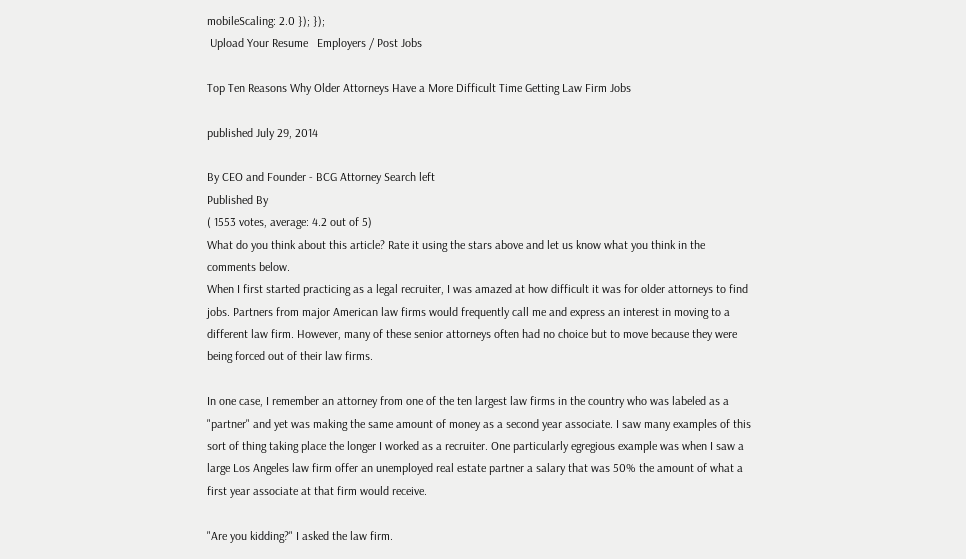mobileScaling: 2.0 }); });
 Upload Your Resume   Employers / Post Jobs

Top Ten Reasons Why Older Attorneys Have a More Difficult Time Getting Law Firm Jobs

published July 29, 2014

By CEO and Founder - BCG Attorney Search left
Published By
( 1553 votes, average: 4.2 out of 5)
What do you think about this article? Rate it using the stars above and let us know what you think in the comments below.
When I first started practicing as a legal recruiter, I was amazed at how difficult it was for older attorneys to find jobs. Partners from major American law firms would frequently call me and express an interest in moving to a different law firm. However, many of these senior attorneys often had no choice but to move because they were being forced out of their law firms.

In one case, I remember an attorney from one of the ten largest law firms in the country who was labeled as a "partner" and yet was making the same amount of money as a second year associate. I saw many examples of this sort of thing taking place the longer I worked as a recruiter. One particularly egregious example was when I saw a large Los Angeles law firm offer an unemployed real estate partner a salary that was 50% the amount of what a first year associate at that firm would receive.

"Are you kidding?" I asked the law firm.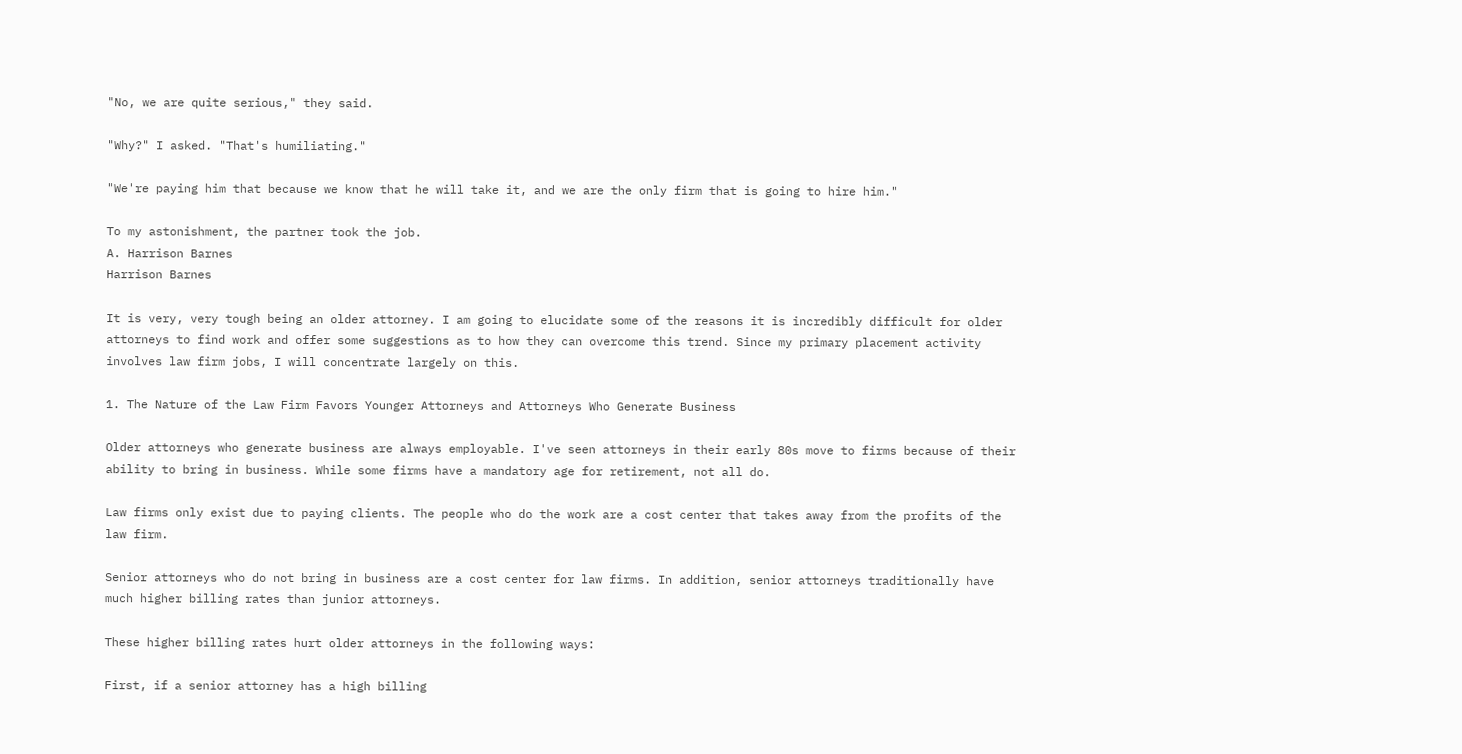"No, we are quite serious," they said.

"Why?" I asked. "That's humiliating."

"We're paying him that because we know that he will take it, and we are the only firm that is going to hire him."

To my astonishment, the partner took the job.
A. Harrison Barnes
Harrison Barnes

It is very, very tough being an older attorney. I am going to elucidate some of the reasons it is incredibly difficult for older attorneys to find work and offer some suggestions as to how they can overcome this trend. Since my primary placement activity involves law firm jobs, I will concentrate largely on this.

1. The Nature of the Law Firm Favors Younger Attorneys and Attorneys Who Generate Business

Older attorneys who generate business are always employable. I've seen attorneys in their early 80s move to firms because of their ability to bring in business. While some firms have a mandatory age for retirement, not all do.

Law firms only exist due to paying clients. The people who do the work are a cost center that takes away from the profits of the law firm.

Senior attorneys who do not bring in business are a cost center for law firms. In addition, senior attorneys traditionally have much higher billing rates than junior attorneys.

These higher billing rates hurt older attorneys in the following ways:

First, if a senior attorney has a high billing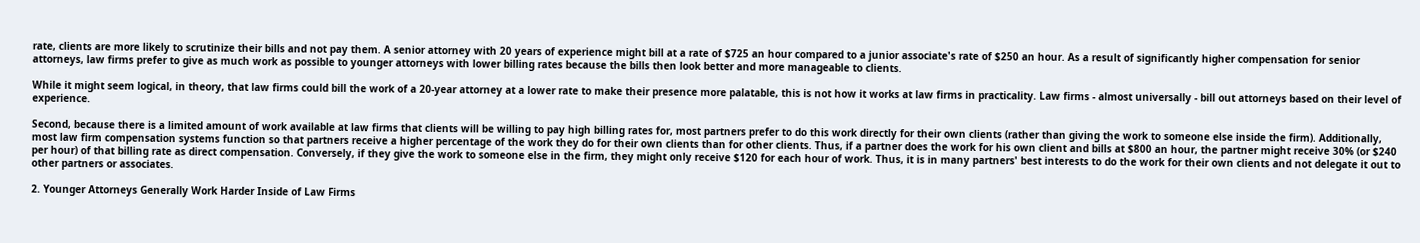rate, clients are more likely to scrutinize their bills and not pay them. A senior attorney with 20 years of experience might bill at a rate of $725 an hour compared to a junior associate's rate of $250 an hour. As a result of significantly higher compensation for senior attorneys, law firms prefer to give as much work as possible to younger attorneys with lower billing rates because the bills then look better and more manageable to clients.

While it might seem logical, in theory, that law firms could bill the work of a 20-year attorney at a lower rate to make their presence more palatable, this is not how it works at law firms in practicality. Law firms - almost universally - bill out attorneys based on their level of experience.

Second, because there is a limited amount of work available at law firms that clients will be willing to pay high billing rates for, most partners prefer to do this work directly for their own clients (rather than giving the work to someone else inside the firm). Additionally, most law firm compensation systems function so that partners receive a higher percentage of the work they do for their own clients than for other clients. Thus, if a partner does the work for his own client and bills at $800 an hour, the partner might receive 30% (or $240 per hour) of that billing rate as direct compensation. Conversely, if they give the work to someone else in the firm, they might only receive $120 for each hour of work. Thus, it is in many partners' best interests to do the work for their own clients and not delegate it out to other partners or associates.

2. Younger Attorneys Generally Work Harder Inside of Law Firms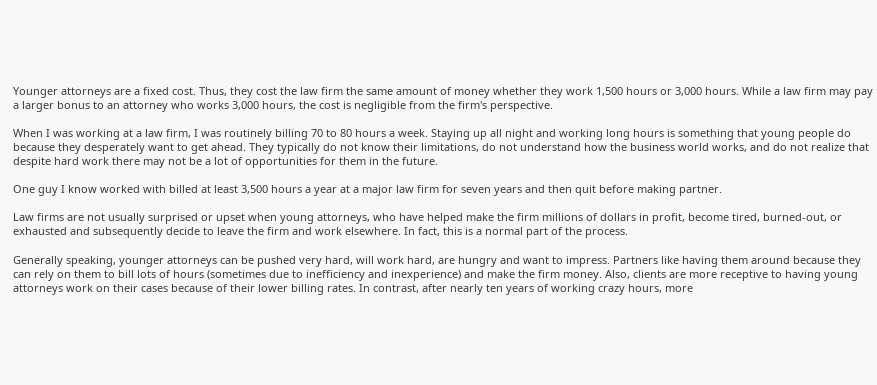Younger attorneys are a fixed cost. Thus, they cost the law firm the same amount of money whether they work 1,500 hours or 3,000 hours. While a law firm may pay a larger bonus to an attorney who works 3,000 hours, the cost is negligible from the firm's perspective.

When I was working at a law firm, I was routinely billing 70 to 80 hours a week. Staying up all night and working long hours is something that young people do because they desperately want to get ahead. They typically do not know their limitations, do not understand how the business world works, and do not realize that despite hard work there may not be a lot of opportunities for them in the future.

One guy I know worked with billed at least 3,500 hours a year at a major law firm for seven years and then quit before making partner.

Law firms are not usually surprised or upset when young attorneys, who have helped make the firm millions of dollars in profit, become tired, burned-out, or exhausted and subsequently decide to leave the firm and work elsewhere. In fact, this is a normal part of the process.

Generally speaking, younger attorneys can be pushed very hard, will work hard, are hungry and want to impress. Partners like having them around because they can rely on them to bill lots of hours (sometimes due to inefficiency and inexperience) and make the firm money. Also, clients are more receptive to having young attorneys work on their cases because of their lower billing rates. In contrast, after nearly ten years of working crazy hours, more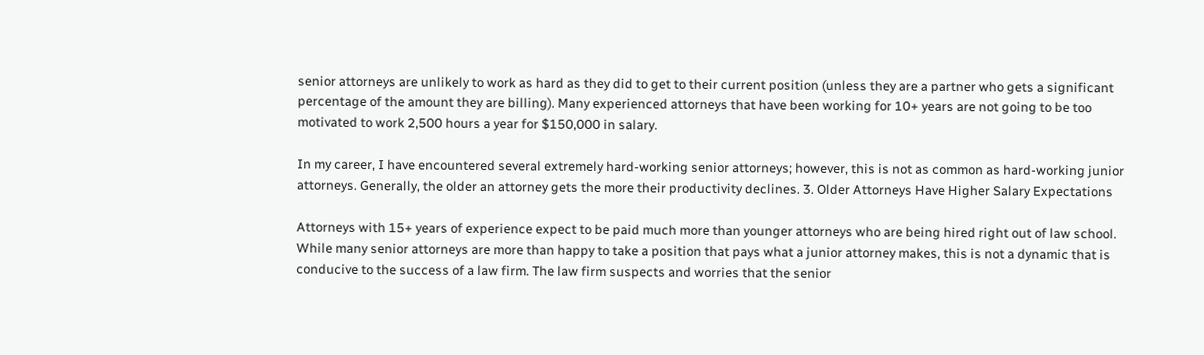senior attorneys are unlikely to work as hard as they did to get to their current position (unless they are a partner who gets a significant percentage of the amount they are billing). Many experienced attorneys that have been working for 10+ years are not going to be too motivated to work 2,500 hours a year for $150,000 in salary.

In my career, I have encountered several extremely hard-working senior attorneys; however, this is not as common as hard-working junior attorneys. Generally, the older an attorney gets the more their productivity declines. 3. Older Attorneys Have Higher Salary Expectations

Attorneys with 15+ years of experience expect to be paid much more than younger attorneys who are being hired right out of law school. While many senior attorneys are more than happy to take a position that pays what a junior attorney makes, this is not a dynamic that is conducive to the success of a law firm. The law firm suspects and worries that the senior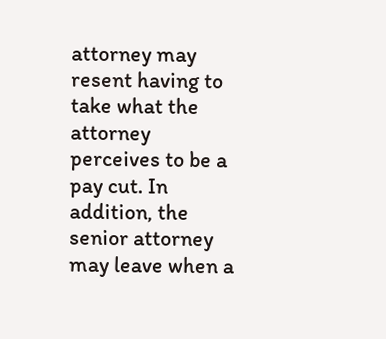attorney may resent having to take what the attorney perceives to be a pay cut. In addition, the senior attorney may leave when a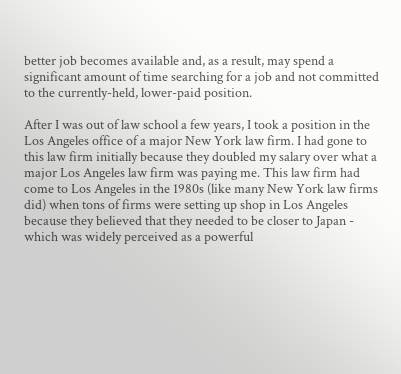better job becomes available and, as a result, may spend a significant amount of time searching for a job and not committed to the currently-held, lower-paid position.

After I was out of law school a few years, I took a position in the Los Angeles office of a major New York law firm. I had gone to this law firm initially because they doubled my salary over what a major Los Angeles law firm was paying me. This law firm had come to Los Angeles in the 1980s (like many New York law firms did) when tons of firms were setting up shop in Los Angeles because they believed that they needed to be closer to Japan - which was widely perceived as a powerful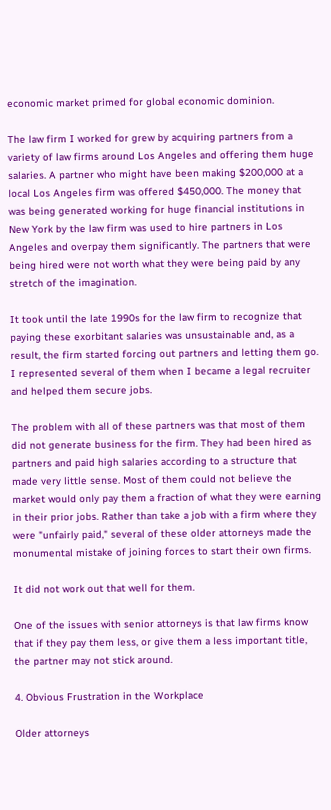economic market primed for global economic dominion.

The law firm I worked for grew by acquiring partners from a variety of law firms around Los Angeles and offering them huge salaries. A partner who might have been making $200,000 at a local Los Angeles firm was offered $450,000. The money that was being generated working for huge financial institutions in New York by the law firm was used to hire partners in Los Angeles and overpay them significantly. The partners that were being hired were not worth what they were being paid by any stretch of the imagination.

It took until the late 1990s for the law firm to recognize that paying these exorbitant salaries was unsustainable and, as a result, the firm started forcing out partners and letting them go. I represented several of them when I became a legal recruiter and helped them secure jobs.

The problem with all of these partners was that most of them did not generate business for the firm. They had been hired as partners and paid high salaries according to a structure that made very little sense. Most of them could not believe the market would only pay them a fraction of what they were earning in their prior jobs. Rather than take a job with a firm where they were "unfairly paid," several of these older attorneys made the monumental mistake of joining forces to start their own firms.

It did not work out that well for them.

One of the issues with senior attorneys is that law firms know that if they pay them less, or give them a less important title, the partner may not stick around.

4. Obvious Frustration in the Workplace

Older attorneys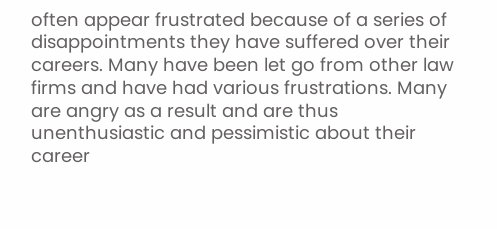often appear frustrated because of a series of disappointments they have suffered over their careers. Many have been let go from other law firms and have had various frustrations. Many are angry as a result and are thus unenthusiastic and pessimistic about their career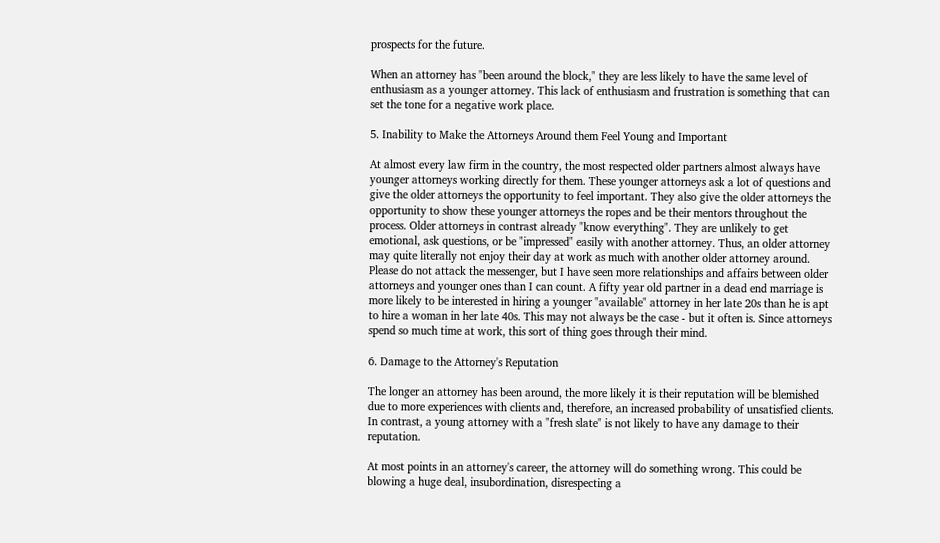prospects for the future.

When an attorney has "been around the block," they are less likely to have the same level of enthusiasm as a younger attorney. This lack of enthusiasm and frustration is something that can set the tone for a negative work place.

5. Inability to Make the Attorneys Around them Feel Young and Important

At almost every law firm in the country, the most respected older partners almost always have younger attorneys working directly for them. These younger attorneys ask a lot of questions and give the older attorneys the opportunity to feel important. They also give the older attorneys the opportunity to show these younger attorneys the ropes and be their mentors throughout the process. Older attorneys in contrast already "know everything". They are unlikely to get emotional, ask questions, or be "impressed" easily with another attorney. Thus, an older attorney may quite literally not enjoy their day at work as much with another older attorney around. Please do not attack the messenger, but I have seen more relationships and affairs between older attorneys and younger ones than I can count. A fifty year old partner in a dead end marriage is more likely to be interested in hiring a younger "available" attorney in her late 20s than he is apt to hire a woman in her late 40s. This may not always be the case - but it often is. Since attorneys spend so much time at work, this sort of thing goes through their mind.

6. Damage to the Attorney's Reputation

The longer an attorney has been around, the more likely it is their reputation will be blemished due to more experiences with clients and, therefore, an increased probability of unsatisfied clients. In contrast, a young attorney with a "fresh slate" is not likely to have any damage to their reputation.

At most points in an attorney's career, the attorney will do something wrong. This could be blowing a huge deal, insubordination, disrespecting a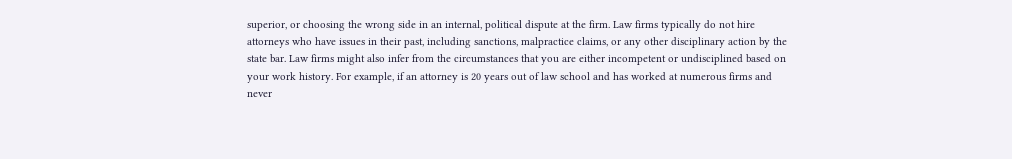superior, or choosing the wrong side in an internal, political dispute at the firm. Law firms typically do not hire attorneys who have issues in their past, including sanctions, malpractice claims, or any other disciplinary action by the state bar. Law firms might also infer from the circumstances that you are either incompetent or undisciplined based on your work history. For example, if an attorney is 20 years out of law school and has worked at numerous firms and never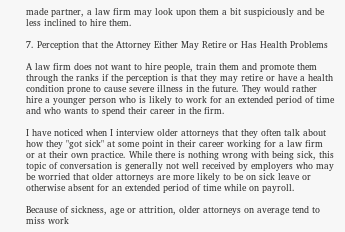made partner, a law firm may look upon them a bit suspiciously and be less inclined to hire them.

7. Perception that the Attorney Either May Retire or Has Health Problems

A law firm does not want to hire people, train them and promote them through the ranks if the perception is that they may retire or have a health condition prone to cause severe illness in the future. They would rather hire a younger person who is likely to work for an extended period of time and who wants to spend their career in the firm.

I have noticed when I interview older attorneys that they often talk about how they "got sick" at some point in their career working for a law firm or at their own practice. While there is nothing wrong with being sick, this topic of conversation is generally not well received by employers who may be worried that older attorneys are more likely to be on sick leave or otherwise absent for an extended period of time while on payroll.

Because of sickness, age or attrition, older attorneys on average tend to miss work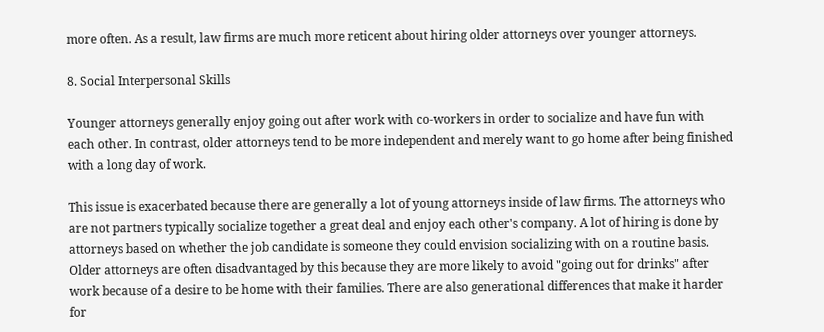more often. As a result, law firms are much more reticent about hiring older attorneys over younger attorneys.

8. Social Interpersonal Skills

Younger attorneys generally enjoy going out after work with co-workers in order to socialize and have fun with each other. In contrast, older attorneys tend to be more independent and merely want to go home after being finished with a long day of work.

This issue is exacerbated because there are generally a lot of young attorneys inside of law firms. The attorneys who are not partners typically socialize together a great deal and enjoy each other's company. A lot of hiring is done by attorneys based on whether the job candidate is someone they could envision socializing with on a routine basis. Older attorneys are often disadvantaged by this because they are more likely to avoid "going out for drinks" after work because of a desire to be home with their families. There are also generational differences that make it harder for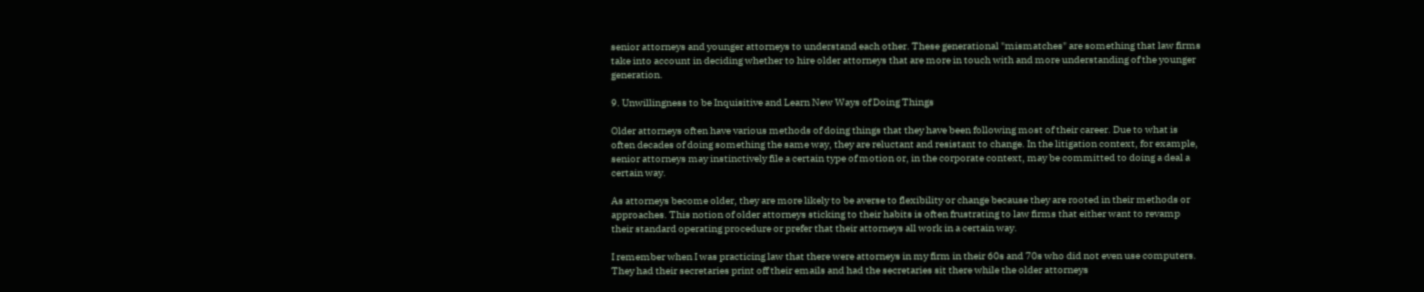senior attorneys and younger attorneys to understand each other. These generational "mismatches" are something that law firms take into account in deciding whether to hire older attorneys that are more in touch with and more understanding of the younger generation.

9. Unwillingness to be Inquisitive and Learn New Ways of Doing Things

Older attorneys often have various methods of doing things that they have been following most of their career. Due to what is often decades of doing something the same way, they are reluctant and resistant to change. In the litigation context, for example, senior attorneys may instinctively file a certain type of motion or, in the corporate context, may be committed to doing a deal a certain way.

As attorneys become older, they are more likely to be averse to flexibility or change because they are rooted in their methods or approaches. This notion of older attorneys sticking to their habits is often frustrating to law firms that either want to revamp their standard operating procedure or prefer that their attorneys all work in a certain way.

I remember when I was practicing law that there were attorneys in my firm in their 60s and 70s who did not even use computers. They had their secretaries print off their emails and had the secretaries sit there while the older attorneys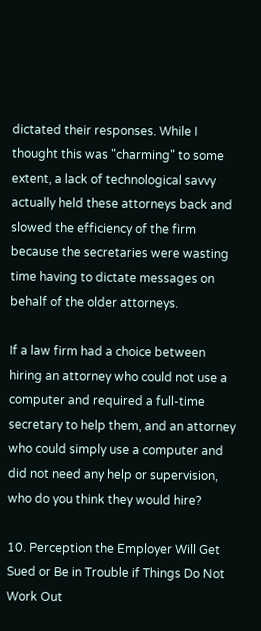dictated their responses. While I thought this was "charming" to some extent, a lack of technological savvy actually held these attorneys back and slowed the efficiency of the firm because the secretaries were wasting time having to dictate messages on behalf of the older attorneys.

If a law firm had a choice between hiring an attorney who could not use a computer and required a full-time secretary to help them, and an attorney who could simply use a computer and did not need any help or supervision, who do you think they would hire?

10. Perception the Employer Will Get Sued or Be in Trouble if Things Do Not Work Out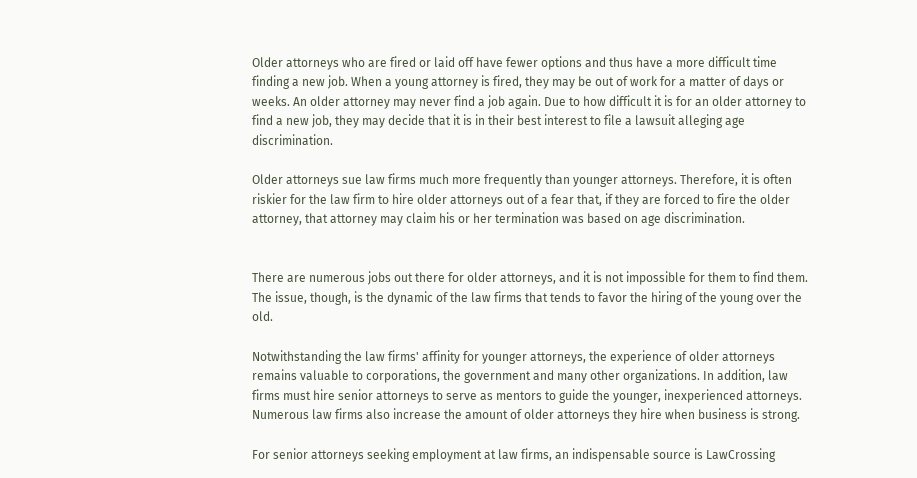Older attorneys who are fired or laid off have fewer options and thus have a more difficult time finding a new job. When a young attorney is fired, they may be out of work for a matter of days or weeks. An older attorney may never find a job again. Due to how difficult it is for an older attorney to find a new job, they may decide that it is in their best interest to file a lawsuit alleging age discrimination.

Older attorneys sue law firms much more frequently than younger attorneys. Therefore, it is often riskier for the law firm to hire older attorneys out of a fear that, if they are forced to fire the older attorney, that attorney may claim his or her termination was based on age discrimination.


There are numerous jobs out there for older attorneys, and it is not impossible for them to find them. The issue, though, is the dynamic of the law firms that tends to favor the hiring of the young over the old.

Notwithstanding the law firms' affinity for younger attorneys, the experience of older attorneys remains valuable to corporations, the government and many other organizations. In addition, law firms must hire senior attorneys to serve as mentors to guide the younger, inexperienced attorneys. Numerous law firms also increase the amount of older attorneys they hire when business is strong.

For senior attorneys seeking employment at law firms, an indispensable source is LawCrossing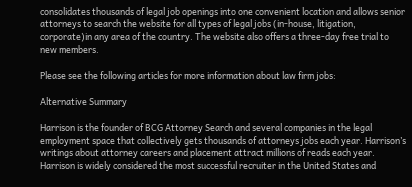consolidates thousands of legal job openings into one convenient location and allows senior attorneys to search the website for all types of legal jobs (in-house, litigation, corporate)in any area of the country. The website also offers a three-day free trial to new members.

Please see the following articles for more information about law firm jobs:

Alternative Summary

Harrison is the founder of BCG Attorney Search and several companies in the legal employment space that collectively gets thousands of attorneys jobs each year. Harrison’s writings about attorney careers and placement attract millions of reads each year. Harrison is widely considered the most successful recruiter in the United States and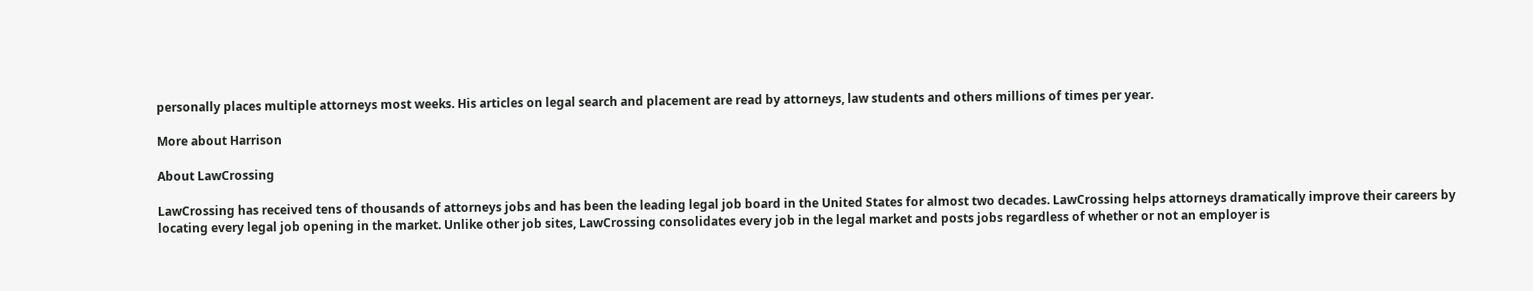personally places multiple attorneys most weeks. His articles on legal search and placement are read by attorneys, law students and others millions of times per year.

More about Harrison

About LawCrossing

LawCrossing has received tens of thousands of attorneys jobs and has been the leading legal job board in the United States for almost two decades. LawCrossing helps attorneys dramatically improve their careers by locating every legal job opening in the market. Unlike other job sites, LawCrossing consolidates every job in the legal market and posts jobs regardless of whether or not an employer is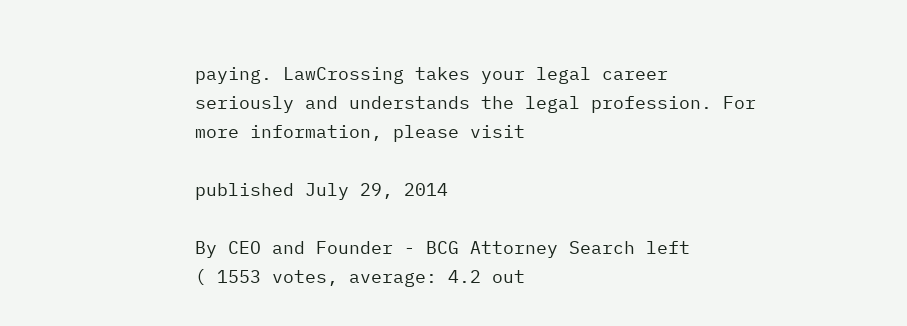paying. LawCrossing takes your legal career seriously and understands the legal profession. For more information, please visit

published July 29, 2014

By CEO and Founder - BCG Attorney Search left
( 1553 votes, average: 4.2 out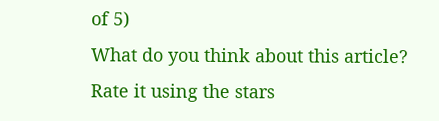of 5)
What do you think about this article? Rate it using the stars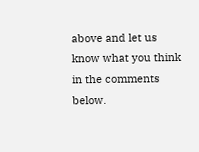above and let us know what you think in the comments below.